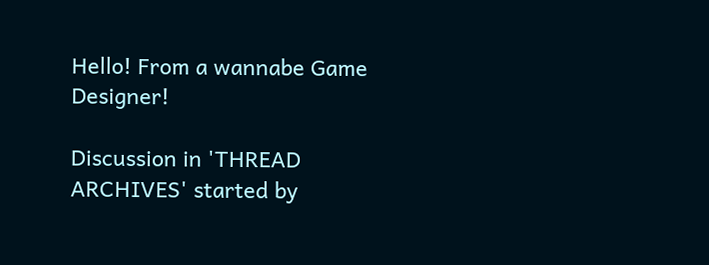Hello! From a wannabe Game Designer!

Discussion in 'THREAD ARCHIVES' started by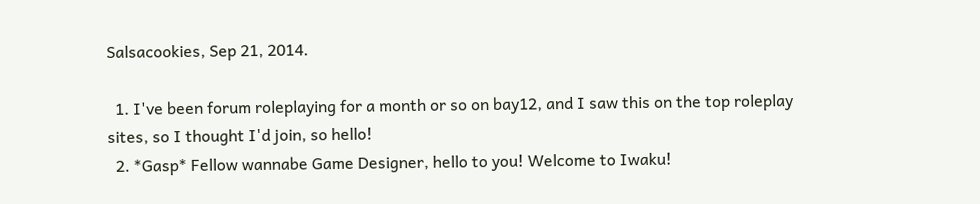Salsacookies, Sep 21, 2014.

  1. I've been forum roleplaying for a month or so on bay12, and I saw this on the top roleplay sites, so I thought I'd join, so hello!
  2. *Gasp* Fellow wannabe Game Designer, hello to you! Welcome to Iwaku!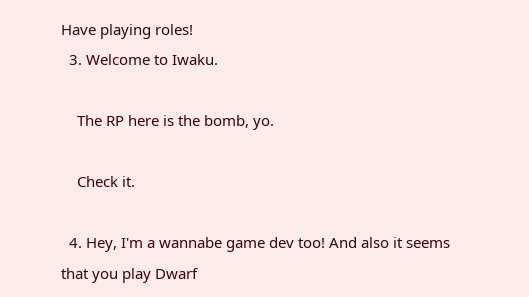Have playing roles!
  3. Welcome to Iwaku.

    The RP here is the bomb, yo.

    Check it.

  4. Hey, I'm a wannabe game dev too! And also it seems that you play Dwarf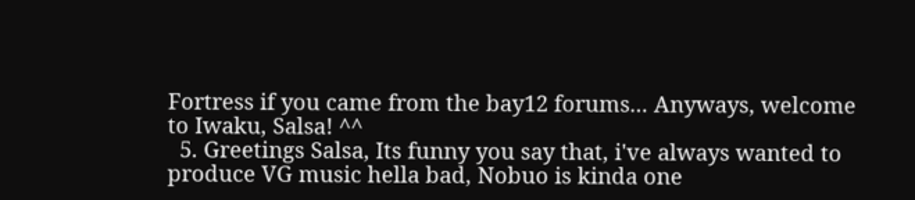Fortress if you came from the bay12 forums... Anyways, welcome to Iwaku, Salsa! ^^
  5. Greetings Salsa, Its funny you say that, i've always wanted to produce VG music hella bad, Nobuo is kinda one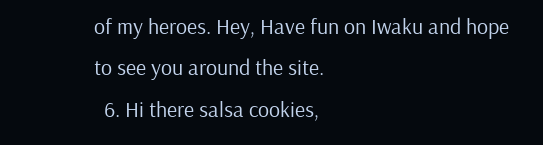of my heroes. Hey, Have fun on Iwaku and hope to see you around the site.
  6. Hi there salsa cookies,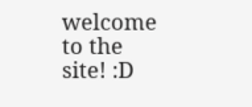welcome to the site! :D